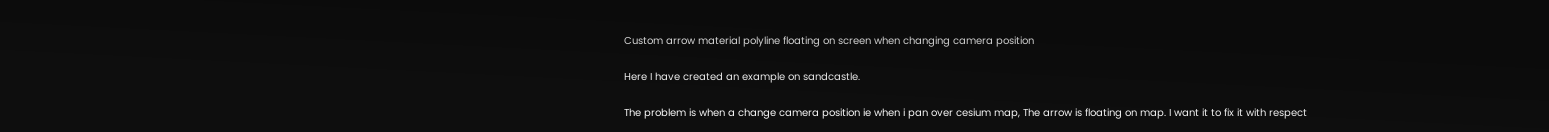Custom arrow material polyline floating on screen when changing camera position

Here I have created an example on sandcastle.

The problem is when a change camera position ie when i pan over cesium map, The arrow is floating on map. I want it to fix it with respect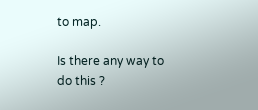to map.

Is there any way to do this ?